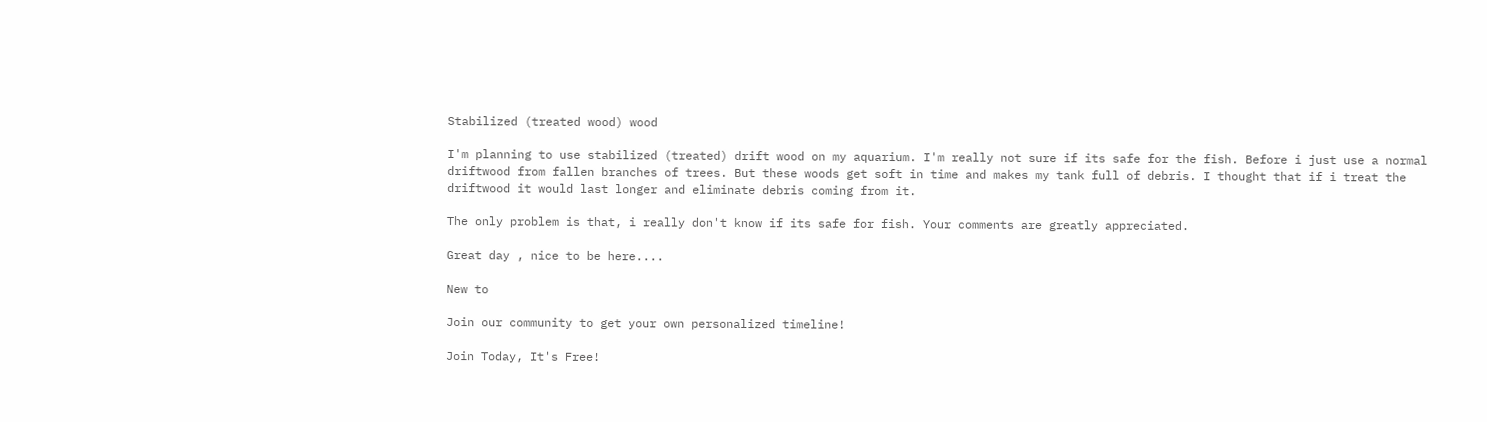Stabilized (treated wood) wood

I'm planning to use stabilized (treated) drift wood on my aquarium. I'm really not sure if its safe for the fish. Before i just use a normal driftwood from fallen branches of trees. But these woods get soft in time and makes my tank full of debris. I thought that if i treat the driftwood it would last longer and eliminate debris coming from it.

The only problem is that, i really don't know if its safe for fish. Your comments are greatly appreciated.

Great day , nice to be here....

New to

Join our community to get your own personalized timeline!

Join Today, It's Free!